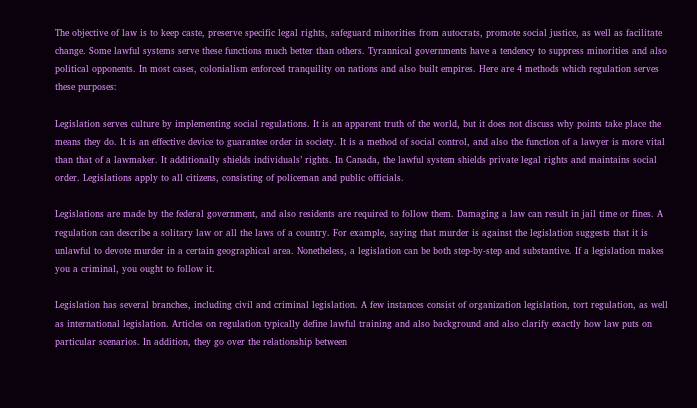The objective of law is to keep caste, preserve specific legal rights, safeguard minorities from autocrats, promote social justice, as well as facilitate change. Some lawful systems serve these functions much better than others. Tyrannical governments have a tendency to suppress minorities and also political opponents. In most cases, colonialism enforced tranquility on nations and also built empires. Here are 4 methods which regulation serves these purposes:

Legislation serves culture by implementing social regulations. It is an apparent truth of the world, but it does not discuss why points take place the means they do. It is an effective device to guarantee order in society. It is a method of social control, and also the function of a lawyer is more vital than that of a lawmaker. It additionally shields individuals’ rights. In Canada, the lawful system shields private legal rights and maintains social order. Legislations apply to all citizens, consisting of policeman and public officials.

Legislations are made by the federal government, and also residents are required to follow them. Damaging a law can result in jail time or fines. A regulation can describe a solitary law or all the laws of a country. For example, saying that murder is against the legislation suggests that it is unlawful to devote murder in a certain geographical area. Nonetheless, a legislation can be both step-by-step and substantive. If a legislation makes you a criminal, you ought to follow it.

Legislation has several branches, including civil and criminal legislation. A few instances consist of organization legislation, tort regulation, as well as international legislation. Articles on regulation typically define lawful training and also background and also clarify exactly how law puts on particular scenarios. In addition, they go over the relationship between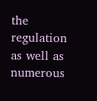the regulation as well as numerous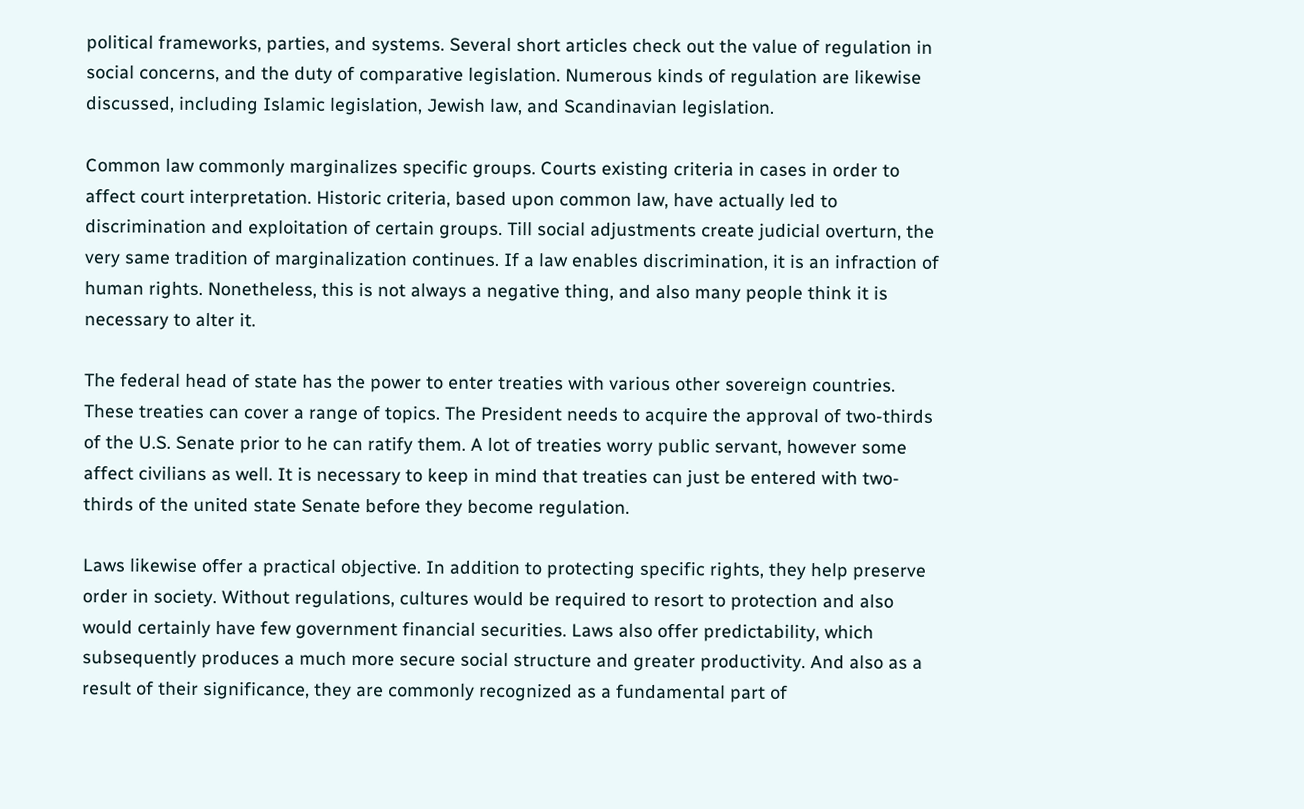political frameworks, parties, and systems. Several short articles check out the value of regulation in social concerns, and the duty of comparative legislation. Numerous kinds of regulation are likewise discussed, including Islamic legislation, Jewish law, and Scandinavian legislation.

Common law commonly marginalizes specific groups. Courts existing criteria in cases in order to affect court interpretation. Historic criteria, based upon common law, have actually led to discrimination and exploitation of certain groups. Till social adjustments create judicial overturn, the very same tradition of marginalization continues. If a law enables discrimination, it is an infraction of human rights. Nonetheless, this is not always a negative thing, and also many people think it is necessary to alter it.

The federal head of state has the power to enter treaties with various other sovereign countries. These treaties can cover a range of topics. The President needs to acquire the approval of two-thirds of the U.S. Senate prior to he can ratify them. A lot of treaties worry public servant, however some affect civilians as well. It is necessary to keep in mind that treaties can just be entered with two-thirds of the united state Senate before they become regulation.

Laws likewise offer a practical objective. In addition to protecting specific rights, they help preserve order in society. Without regulations, cultures would be required to resort to protection and also would certainly have few government financial securities. Laws also offer predictability, which subsequently produces a much more secure social structure and greater productivity. And also as a result of their significance, they are commonly recognized as a fundamental part of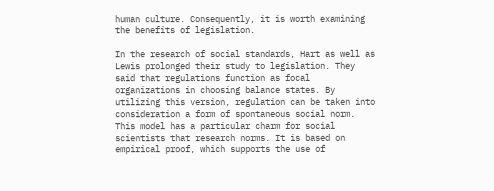human culture. Consequently, it is worth examining the benefits of legislation.

In the research of social standards, Hart as well as Lewis prolonged their study to legislation. They said that regulations function as focal organizations in choosing balance states. By utilizing this version, regulation can be taken into consideration a form of spontaneous social norm. This model has a particular charm for social scientists that research norms. It is based on empirical proof, which supports the use of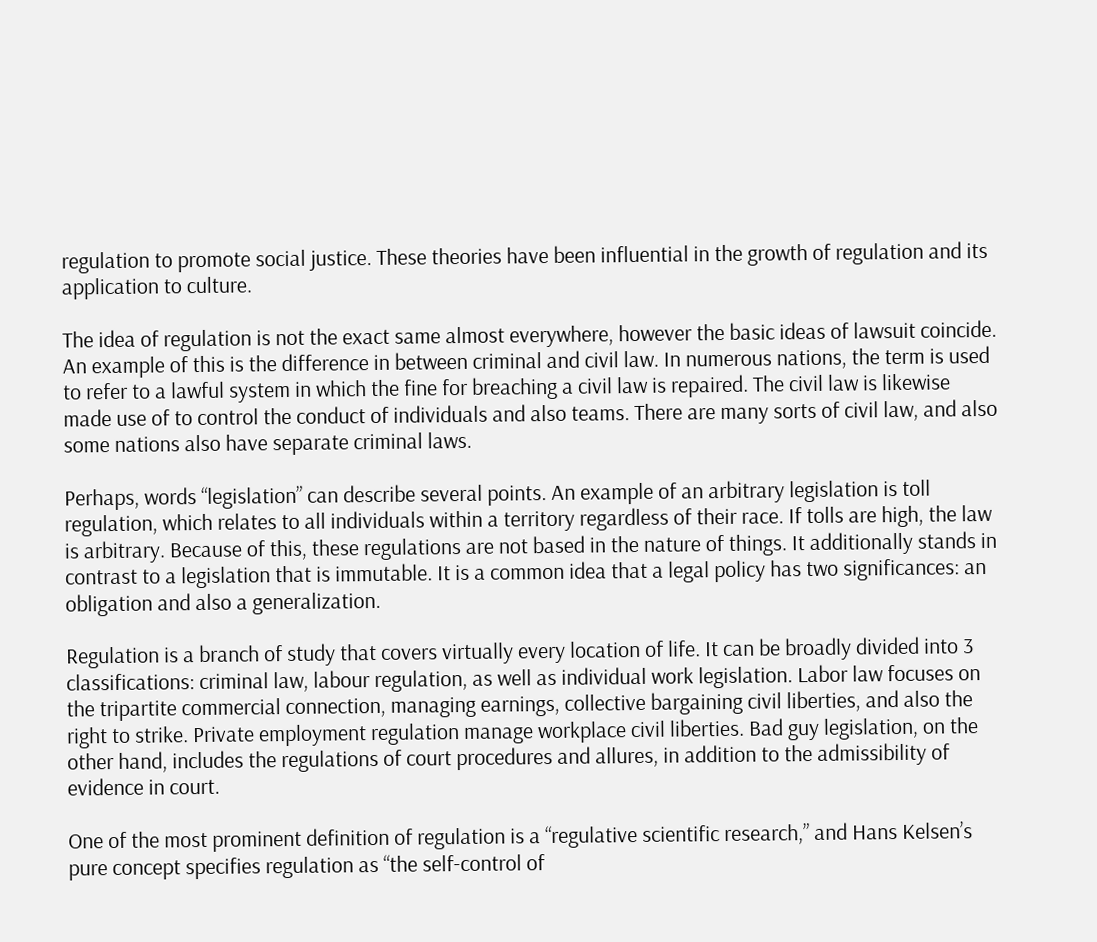regulation to promote social justice. These theories have been influential in the growth of regulation and its application to culture.

The idea of regulation is not the exact same almost everywhere, however the basic ideas of lawsuit coincide. An example of this is the difference in between criminal and civil law. In numerous nations, the term is used to refer to a lawful system in which the fine for breaching a civil law is repaired. The civil law is likewise made use of to control the conduct of individuals and also teams. There are many sorts of civil law, and also some nations also have separate criminal laws.

Perhaps, words “legislation” can describe several points. An example of an arbitrary legislation is toll regulation, which relates to all individuals within a territory regardless of their race. If tolls are high, the law is arbitrary. Because of this, these regulations are not based in the nature of things. It additionally stands in contrast to a legislation that is immutable. It is a common idea that a legal policy has two significances: an obligation and also a generalization.

Regulation is a branch of study that covers virtually every location of life. It can be broadly divided into 3 classifications: criminal law, labour regulation, as well as individual work legislation. Labor law focuses on the tripartite commercial connection, managing earnings, collective bargaining civil liberties, and also the right to strike. Private employment regulation manage workplace civil liberties. Bad guy legislation, on the other hand, includes the regulations of court procedures and allures, in addition to the admissibility of evidence in court.

One of the most prominent definition of regulation is a “regulative scientific research,” and Hans Kelsen’s pure concept specifies regulation as “the self-control of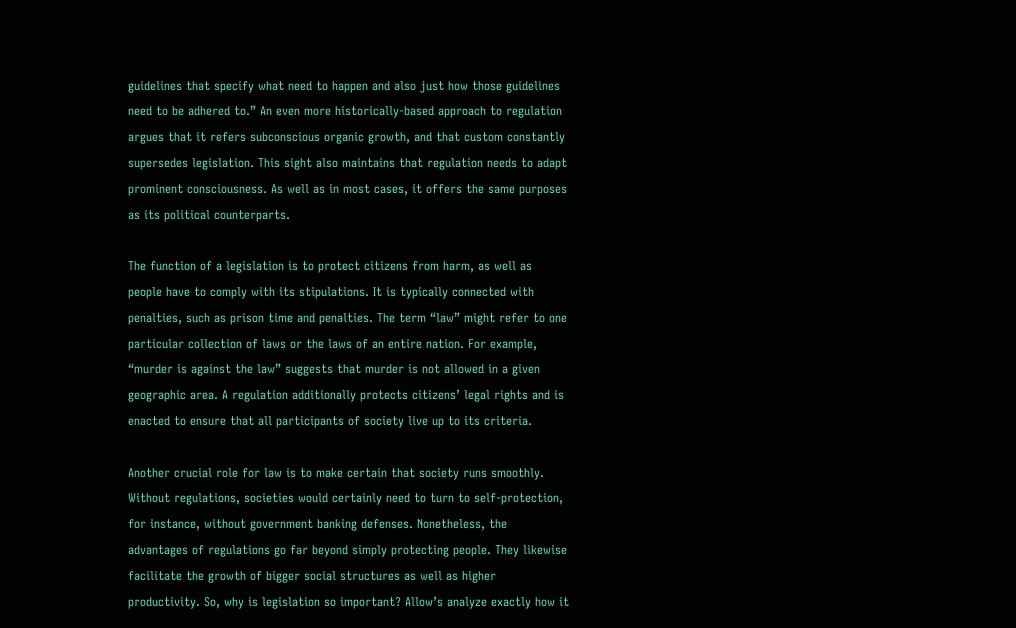guidelines that specify what need to happen and also just how those guidelines need to be adhered to.” An even more historically-based approach to regulation argues that it refers subconscious organic growth, and that custom constantly supersedes legislation. This sight also maintains that regulation needs to adapt prominent consciousness. As well as in most cases, it offers the same purposes as its political counterparts.

The function of a legislation is to protect citizens from harm, as well as people have to comply with its stipulations. It is typically connected with penalties, such as prison time and penalties. The term “law” might refer to one particular collection of laws or the laws of an entire nation. For example, “murder is against the law” suggests that murder is not allowed in a given geographic area. A regulation additionally protects citizens’ legal rights and is enacted to ensure that all participants of society live up to its criteria.

Another crucial role for law is to make certain that society runs smoothly. Without regulations, societies would certainly need to turn to self-protection, for instance, without government banking defenses. Nonetheless, the advantages of regulations go far beyond simply protecting people. They likewise facilitate the growth of bigger social structures as well as higher productivity. So, why is legislation so important? Allow’s analyze exactly how it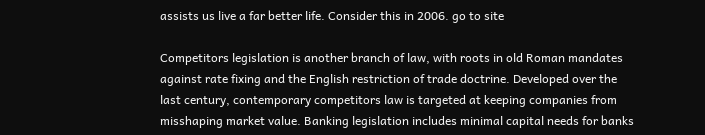assists us live a far better life. Consider this in 2006. go to site

Competitors legislation is another branch of law, with roots in old Roman mandates against rate fixing and the English restriction of trade doctrine. Developed over the last century, contemporary competitors law is targeted at keeping companies from misshaping market value. Banking legislation includes minimal capital needs for banks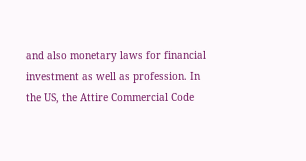and also monetary laws for financial investment as well as profession. In the US, the Attire Commercial Code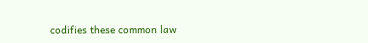codifies these common law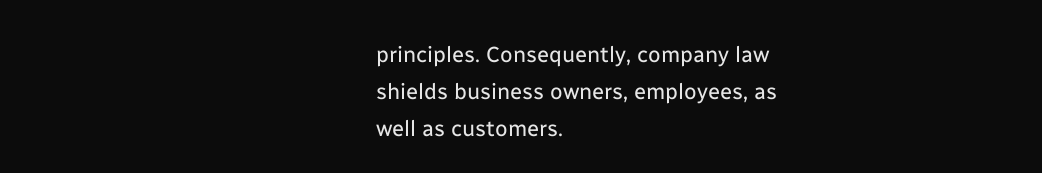principles. Consequently, company law shields business owners, employees, as well as customers.